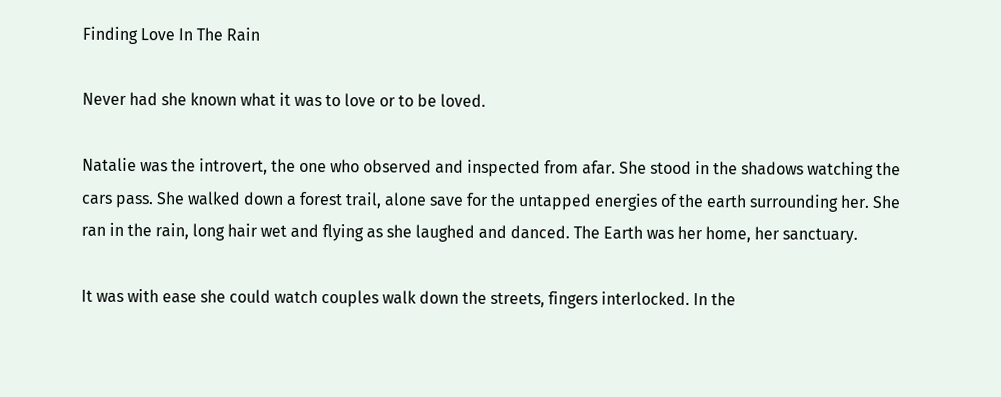Finding Love In The Rain

Never had she known what it was to love or to be loved.

Natalie was the introvert, the one who observed and inspected from afar. She stood in the shadows watching the cars pass. She walked down a forest trail, alone save for the untapped energies of the earth surrounding her. She ran in the rain, long hair wet and flying as she laughed and danced. The Earth was her home, her sanctuary.

It was with ease she could watch couples walk down the streets, fingers interlocked. In the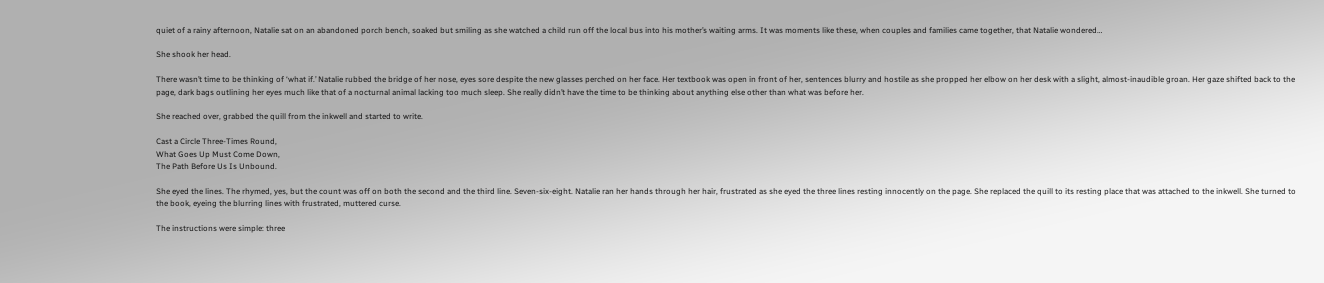quiet of a rainy afternoon, Natalie sat on an abandoned porch bench, soaked but smiling as she watched a child run off the local bus into his mother’s waiting arms. It was moments like these, when couples and families came together, that Natalie wondered…

She shook her head.

There wasn’t time to be thinking of ‘what if.’ Natalie rubbed the bridge of her nose, eyes sore despite the new glasses perched on her face. Her textbook was open in front of her, sentences blurry and hostile as she propped her elbow on her desk with a slight, almost-inaudible groan. Her gaze shifted back to the page, dark bags outlining her eyes much like that of a nocturnal animal lacking too much sleep. She really didn’t have the time to be thinking about anything else other than what was before her.

She reached over, grabbed the quill from the inkwell and started to write.

Cast a Circle Three-Times Round,
What Goes Up Must Come Down,
The Path Before Us Is Unbound.

She eyed the lines. The rhymed, yes, but the count was off on both the second and the third line. Seven-six-eight. Natalie ran her hands through her hair, frustrated as she eyed the three lines resting innocently on the page. She replaced the quill to its resting place that was attached to the inkwell. She turned to the book, eyeing the blurring lines with frustrated, muttered curse.

The instructions were simple: three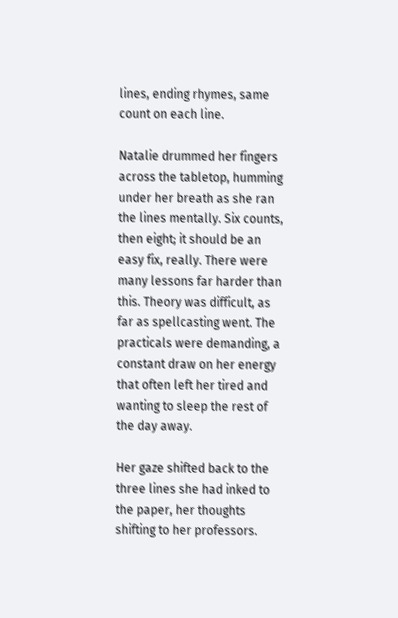lines, ending rhymes, same count on each line.

Natalie drummed her fingers across the tabletop, humming under her breath as she ran the lines mentally. Six counts, then eight; it should be an easy fix, really. There were many lessons far harder than this. Theory was difficult, as far as spellcasting went. The practicals were demanding, a constant draw on her energy that often left her tired and wanting to sleep the rest of the day away.

Her gaze shifted back to the three lines she had inked to the paper, her thoughts shifting to her professors.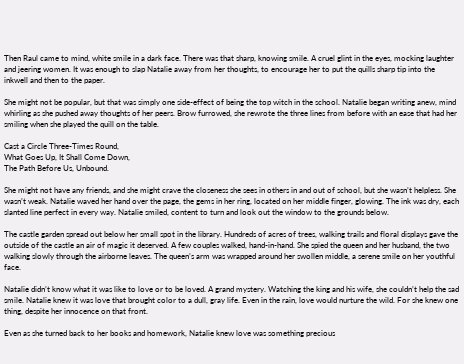Then Raul came to mind, white smile in a dark face. There was that sharp, knowing smile. A cruel glint in the eyes, mocking laughter and jeering women. It was enough to slap Natalie away from her thoughts, to encourage her to put the quills sharp tip into the inkwell and then to the paper.

She might not be popular, but that was simply one side-effect of being the top witch in the school. Natalie began writing anew, mind whirling as she pushed away thoughts of her peers. Brow furrowed, she rewrote the three lines from before with an ease that had her smiling when she played the quill on the table.

Cast a Circle Three-Times Round,
What Goes Up, It Shall Come Down,
The Path Before Us, Unbound.

She might not have any friends, and she might crave the closeness she sees in others in and out of school, but she wasn’t helpless. She wasn’t weak. Natalie waved her hand over the page, the gems in her ring, located on her middle finger, glowing. The ink was dry, each slanted line perfect in every way. Natalie smiled, content to turn and look out the window to the grounds below.

The castle garden spread out below her small spot in the library. Hundreds of acres of trees, walking trails and floral displays gave the outside of the castle an air of magic it deserved. A few couples walked, hand-in-hand. She spied the queen and her husband, the two walking slowly through the airborne leaves. The queen’s arm was wrapped around her swollen middle, a serene smile on her youthful face.

Natalie didn’t know what it was like to love or to be loved. A grand mystery. Watching the king and his wife, she couldn’t help the sad smile. Natalie knew it was love that brought color to a dull, gray life. Even in the rain, love would nurture the wild. For she knew one thing, despite her innocence on that front.

Even as she turned back to her books and homework, Natalie knew love was something precious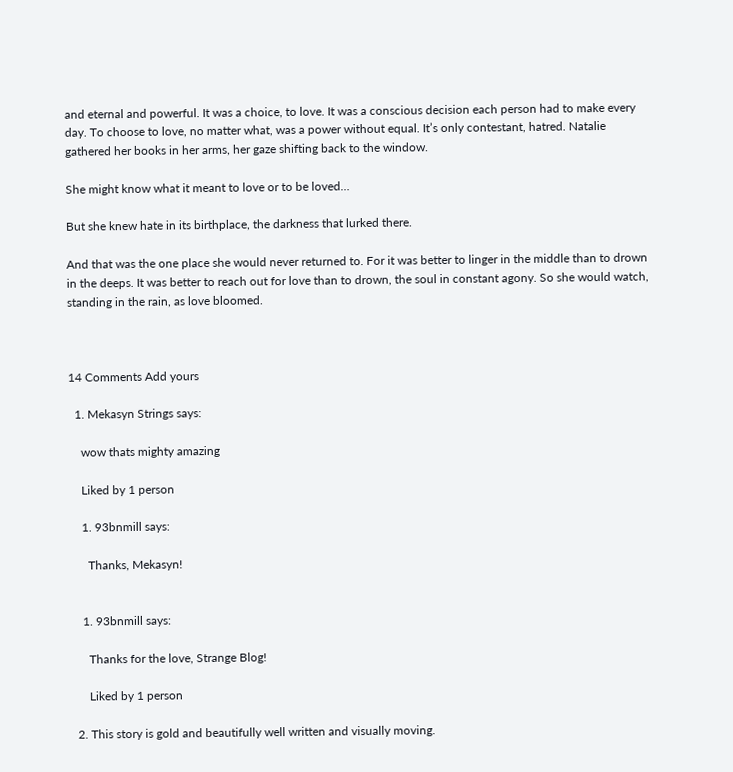and eternal and powerful. It was a choice, to love. It was a conscious decision each person had to make every day. To choose to love, no matter what, was a power without equal. It’s only contestant, hatred. Natalie gathered her books in her arms, her gaze shifting back to the window.

She might know what it meant to love or to be loved…

But she knew hate in its birthplace, the darkness that lurked there.

And that was the one place she would never returned to. For it was better to linger in the middle than to drown in the deeps. It was better to reach out for love than to drown, the soul in constant agony. So she would watch, standing in the rain, as love bloomed.



14 Comments Add yours

  1. Mekasyn Strings says:

    wow thats mighty amazing

    Liked by 1 person

    1. 93bnmill says:

      Thanks, Mekasyn!


    1. 93bnmill says:

      Thanks for the love, Strange Blog!

      Liked by 1 person

  2. This story is gold and beautifully well written and visually moving.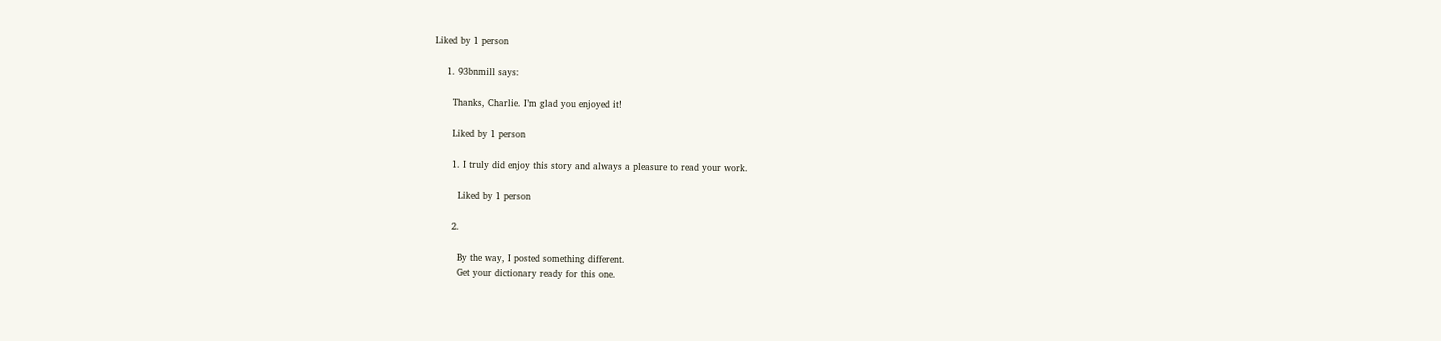Liked by 1 person

    1. 93bnmill says:

      Thanks, Charlie. I’m glad you enjoyed it!

      Liked by 1 person

      1. I truly did enjoy this story and always a pleasure to read your work.

        Liked by 1 person

      2.

        By the way, I posted something different.
        Get your dictionary ready for this one.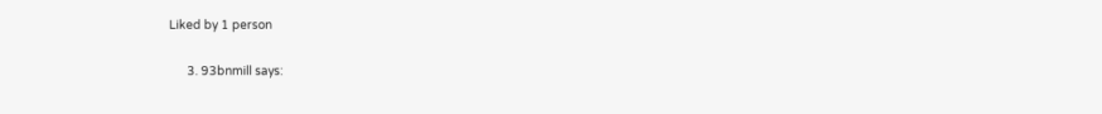Liked by 1 person

      3. 93bnmill says: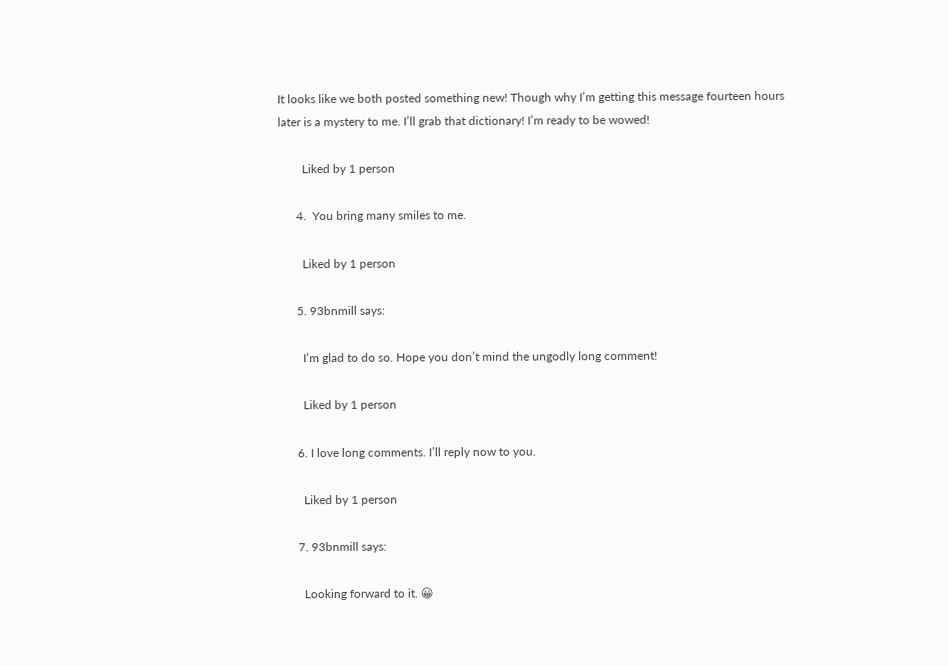It looks like we both posted something new! Though why I’m getting this message fourteen hours later is a mystery to me. I’ll grab that dictionary! I’m ready to be wowed!

        Liked by 1 person

      4.  You bring many smiles to me.

        Liked by 1 person

      5. 93bnmill says:

        I’m glad to do so. Hope you don’t mind the ungodly long comment!

        Liked by 1 person

      6. I love long comments. I’ll reply now to you.

        Liked by 1 person

      7. 93bnmill says:

        Looking forward to it. 😀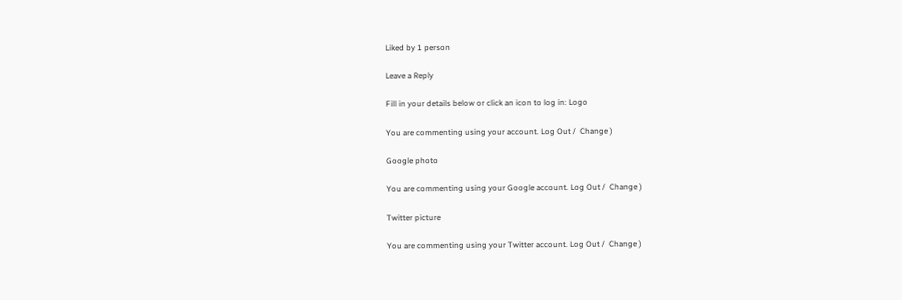Liked by 1 person

Leave a Reply

Fill in your details below or click an icon to log in: Logo

You are commenting using your account. Log Out /  Change )

Google photo

You are commenting using your Google account. Log Out /  Change )

Twitter picture

You are commenting using your Twitter account. Log Out /  Change )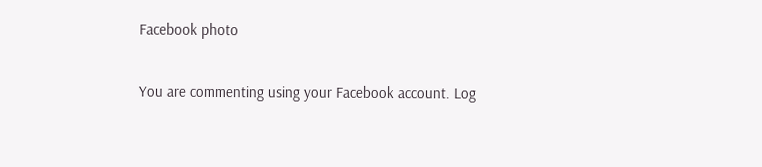Facebook photo

You are commenting using your Facebook account. Log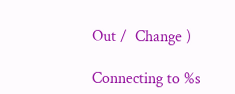Out /  Change )

Connecting to %s